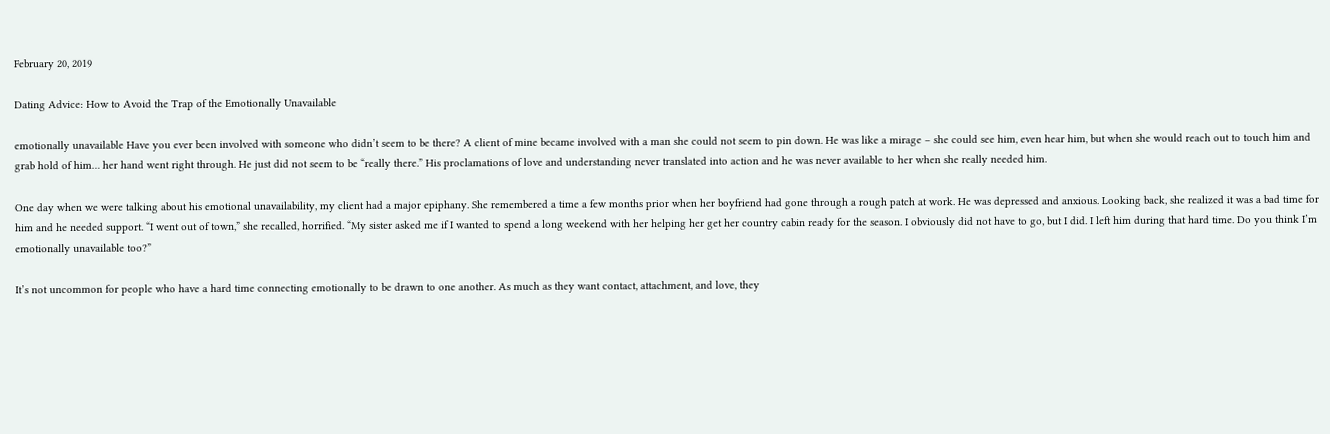February 20, 2019

Dating Advice: How to Avoid the Trap of the Emotionally Unavailable

emotionally unavailable Have you ever been involved with someone who didn’t seem to be there? A client of mine became involved with a man she could not seem to pin down. He was like a mirage – she could see him, even hear him, but when she would reach out to touch him and grab hold of him… her hand went right through. He just did not seem to be “really there.” His proclamations of love and understanding never translated into action and he was never available to her when she really needed him.

One day when we were talking about his emotional unavailability, my client had a major epiphany. She remembered a time a few months prior when her boyfriend had gone through a rough patch at work. He was depressed and anxious. Looking back, she realized it was a bad time for him and he needed support. “I went out of town,” she recalled, horrified. “My sister asked me if I wanted to spend a long weekend with her helping her get her country cabin ready for the season. I obviously did not have to go, but I did. I left him during that hard time. Do you think I’m emotionally unavailable too?”

It’s not uncommon for people who have a hard time connecting emotionally to be drawn to one another. As much as they want contact, attachment, and love, they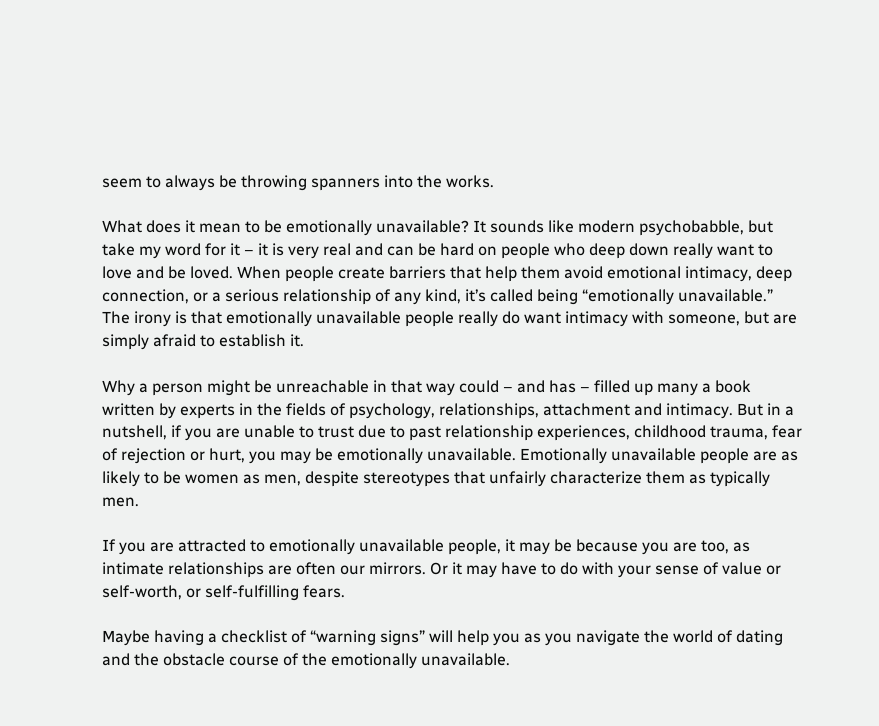seem to always be throwing spanners into the works.

What does it mean to be emotionally unavailable? It sounds like modern psychobabble, but take my word for it – it is very real and can be hard on people who deep down really want to love and be loved. When people create barriers that help them avoid emotional intimacy, deep connection, or a serious relationship of any kind, it’s called being “emotionally unavailable.” The irony is that emotionally unavailable people really do want intimacy with someone, but are simply afraid to establish it.

Why a person might be unreachable in that way could – and has – filled up many a book written by experts in the fields of psychology, relationships, attachment and intimacy. But in a nutshell, if you are unable to trust due to past relationship experiences, childhood trauma, fear of rejection or hurt, you may be emotionally unavailable. Emotionally unavailable people are as likely to be women as men, despite stereotypes that unfairly characterize them as typically men.

If you are attracted to emotionally unavailable people, it may be because you are too, as intimate relationships are often our mirrors. Or it may have to do with your sense of value or self-worth, or self-fulfilling fears.

Maybe having a checklist of “warning signs” will help you as you navigate the world of dating and the obstacle course of the emotionally unavailable.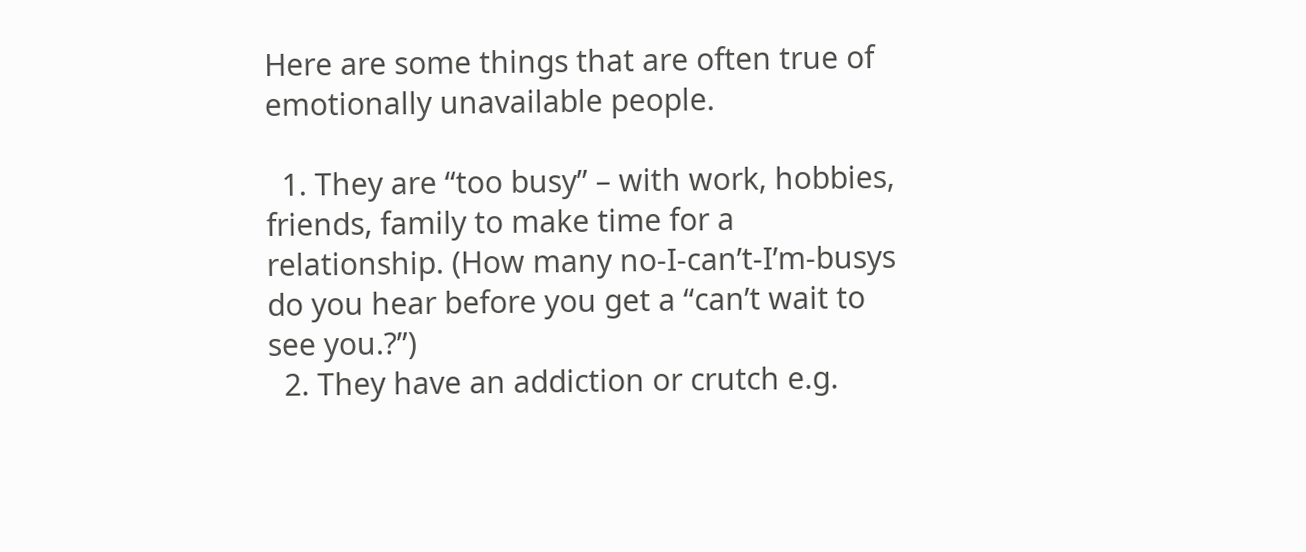Here are some things that are often true of emotionally unavailable people.

  1. They are “too busy” – with work, hobbies, friends, family to make time for a relationship. (How many no-I-can’t-I’m-busys do you hear before you get a “can’t wait to see you.?”)
  2. They have an addiction or crutch e.g.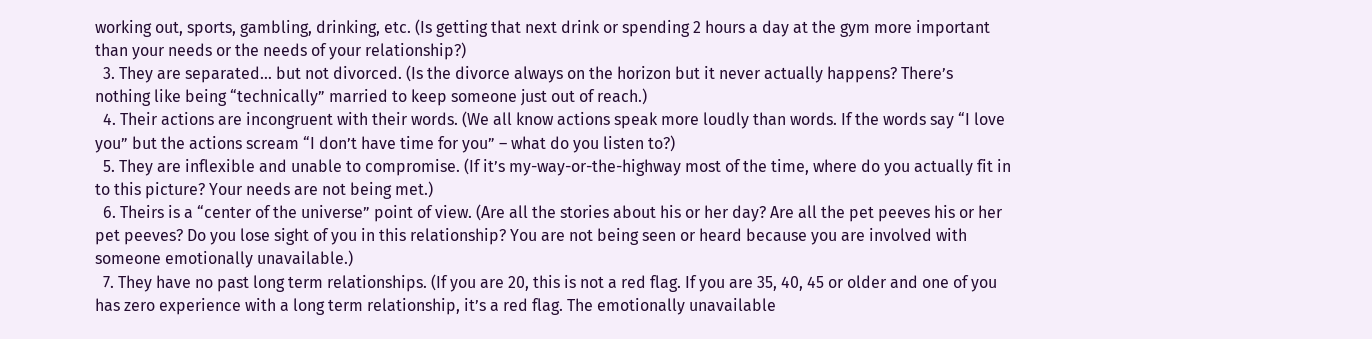working out, sports, gambling, drinking, etc. (Is getting that next drink or spending 2 hours a day at the gym more important than your needs or the needs of your relationship?)
  3. They are separated… but not divorced. (Is the divorce always on the horizon but it never actually happens? There’s nothing like being “technically” married to keep someone just out of reach.)
  4. Their actions are incongruent with their words. (We all know actions speak more loudly than words. If the words say “I love you” but the actions scream “I don’t have time for you” – what do you listen to?)
  5. They are inflexible and unable to compromise. (If it’s my-way-or-the-highway most of the time, where do you actually fit in to this picture? Your needs are not being met.)
  6. Theirs is a “center of the universe” point of view. (Are all the stories about his or her day? Are all the pet peeves his or her pet peeves? Do you lose sight of you in this relationship? You are not being seen or heard because you are involved with someone emotionally unavailable.)
  7. They have no past long term relationships. (If you are 20, this is not a red flag. If you are 35, 40, 45 or older and one of you has zero experience with a long term relationship, it’s a red flag. The emotionally unavailable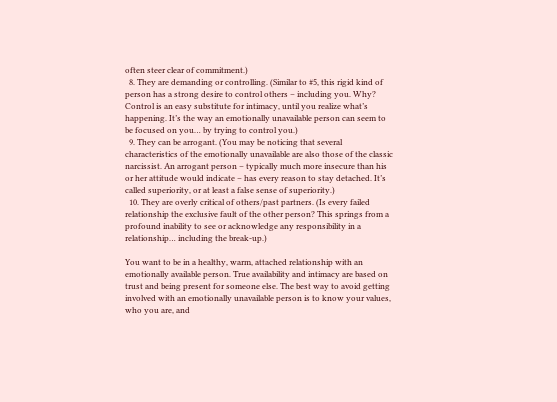often steer clear of commitment.)
  8. They are demanding or controlling. (Similar to #5, this rigid kind of person has a strong desire to control others – including you. Why? Control is an easy substitute for intimacy, until you realize what’s happening. It’s the way an emotionally unavailable person can seem to be focused on you… by trying to control you.)
  9. They can be arrogant. (You may be noticing that several characteristics of the emotionally unavailable are also those of the classic narcissist. An arrogant person – typically much more insecure than his or her attitude would indicate – has every reason to stay detached. It’s called superiority, or at least a false sense of superiority.)
  10. They are overly critical of others/past partners. (Is every failed relationship the exclusive fault of the other person? This springs from a profound inability to see or acknowledge any responsibility in a relationship… including the break-up.)

You want to be in a healthy, warm, attached relationship with an emotionally available person. True availability and intimacy are based on trust and being present for someone else. The best way to avoid getting involved with an emotionally unavailable person is to know your values, who you are, and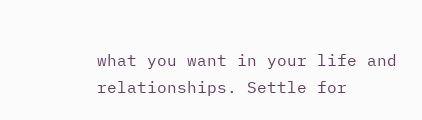what you want in your life and relationships. Settle for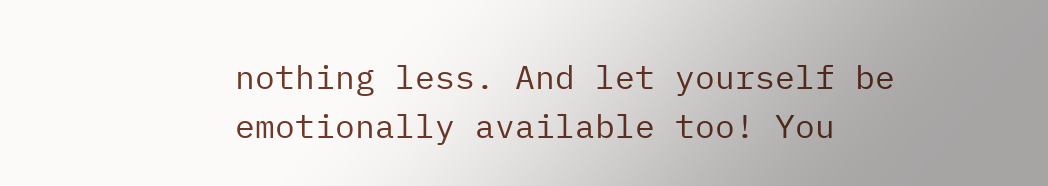nothing less. And let yourself be emotionally available too! You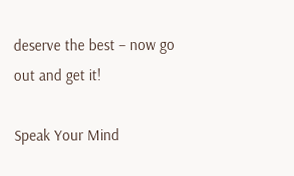deserve the best – now go out and get it!

Speak Your Mind